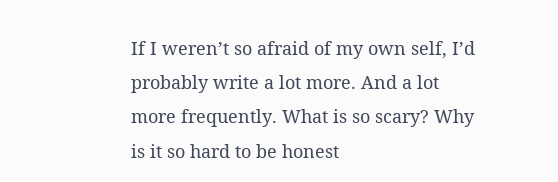If I weren’t so afraid of my own self, I’d probably write a lot more. And a lot more frequently. What is so scary? Why is it so hard to be honest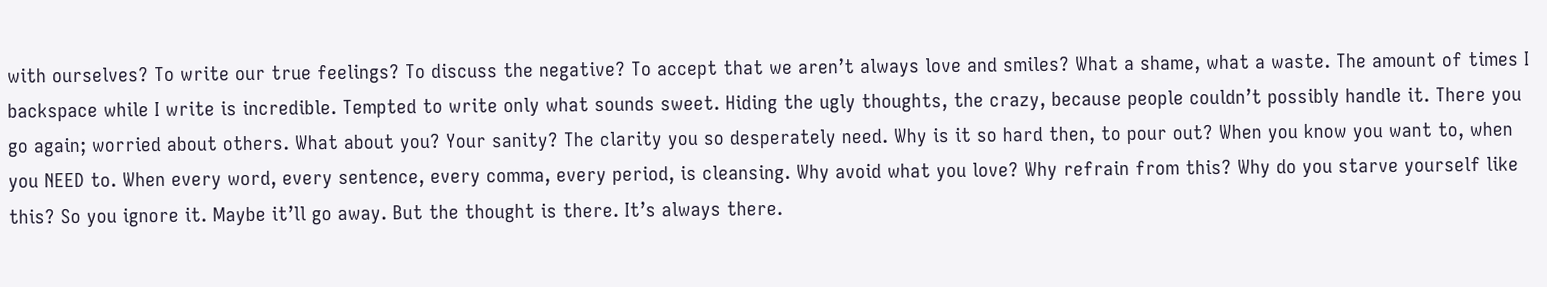with ourselves? To write our true feelings? To discuss the negative? To accept that we aren’t always love and smiles? What a shame, what a waste. The amount of times I backspace while I write is incredible. Tempted to write only what sounds sweet. Hiding the ugly thoughts, the crazy, because people couldn’t possibly handle it. There you go again; worried about others. What about you? Your sanity? The clarity you so desperately need. Why is it so hard then, to pour out? When you know you want to, when you NEED to. When every word, every sentence, every comma, every period, is cleansing. Why avoid what you love? Why refrain from this? Why do you starve yourself like this? So you ignore it. Maybe it’ll go away. But the thought is there. It’s always there.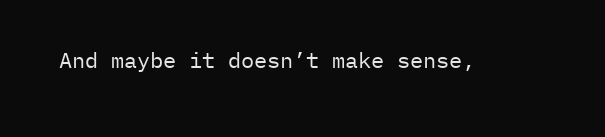And maybe it doesn’t make sense,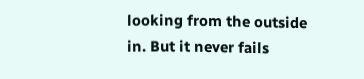looking from the outside in. But it never fails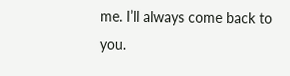me. I’ll always come back to you.